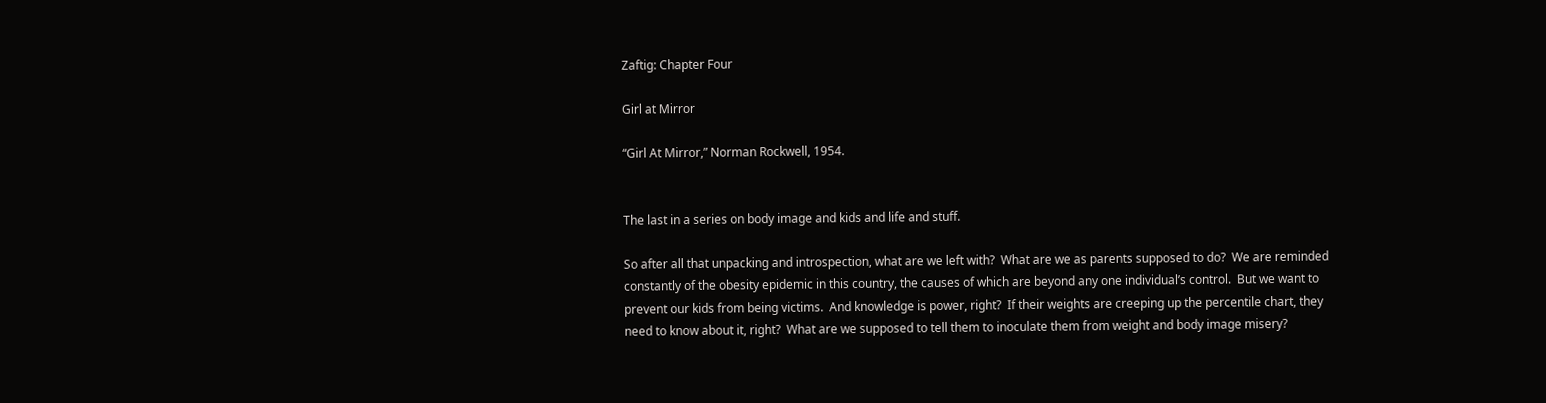Zaftig: Chapter Four

Girl at Mirror

“Girl At Mirror,” Norman Rockwell, 1954.


The last in a series on body image and kids and life and stuff.

So after all that unpacking and introspection, what are we left with?  What are we as parents supposed to do?  We are reminded constantly of the obesity epidemic in this country, the causes of which are beyond any one individual’s control.  But we want to prevent our kids from being victims.  And knowledge is power, right?  If their weights are creeping up the percentile chart, they need to know about it, right?  What are we supposed to tell them to inoculate them from weight and body image misery?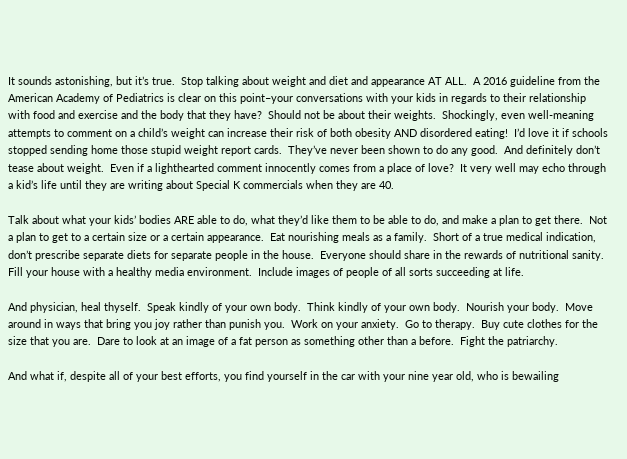It sounds astonishing, but it’s true.  Stop talking about weight and diet and appearance AT ALL.  A 2016 guideline from the American Academy of Pediatrics is clear on this point–your conversations with your kids in regards to their relationship with food and exercise and the body that they have?  Should not be about their weights.  Shockingly, even well-meaning attempts to comment on a child’s weight can increase their risk of both obesity AND disordered eating!  I’d love it if schools stopped sending home those stupid weight report cards.  They’ve never been shown to do any good.  And definitely don’t tease about weight.  Even if a lighthearted comment innocently comes from a place of love?  It very well may echo through a kid’s life until they are writing about Special K commercials when they are 40.

Talk about what your kids’ bodies ARE able to do, what they’d like them to be able to do, and make a plan to get there.  Not a plan to get to a certain size or a certain appearance.  Eat nourishing meals as a family.  Short of a true medical indication, don’t prescribe separate diets for separate people in the house.  Everyone should share in the rewards of nutritional sanity.  Fill your house with a healthy media environment.  Include images of people of all sorts succeeding at life.

And physician, heal thyself.  Speak kindly of your own body.  Think kindly of your own body.  Nourish your body.  Move around in ways that bring you joy rather than punish you.  Work on your anxiety.  Go to therapy.  Buy cute clothes for the size that you are.  Dare to look at an image of a fat person as something other than a before.  Fight the patriarchy.

And what if, despite all of your best efforts, you find yourself in the car with your nine year old, who is bewailing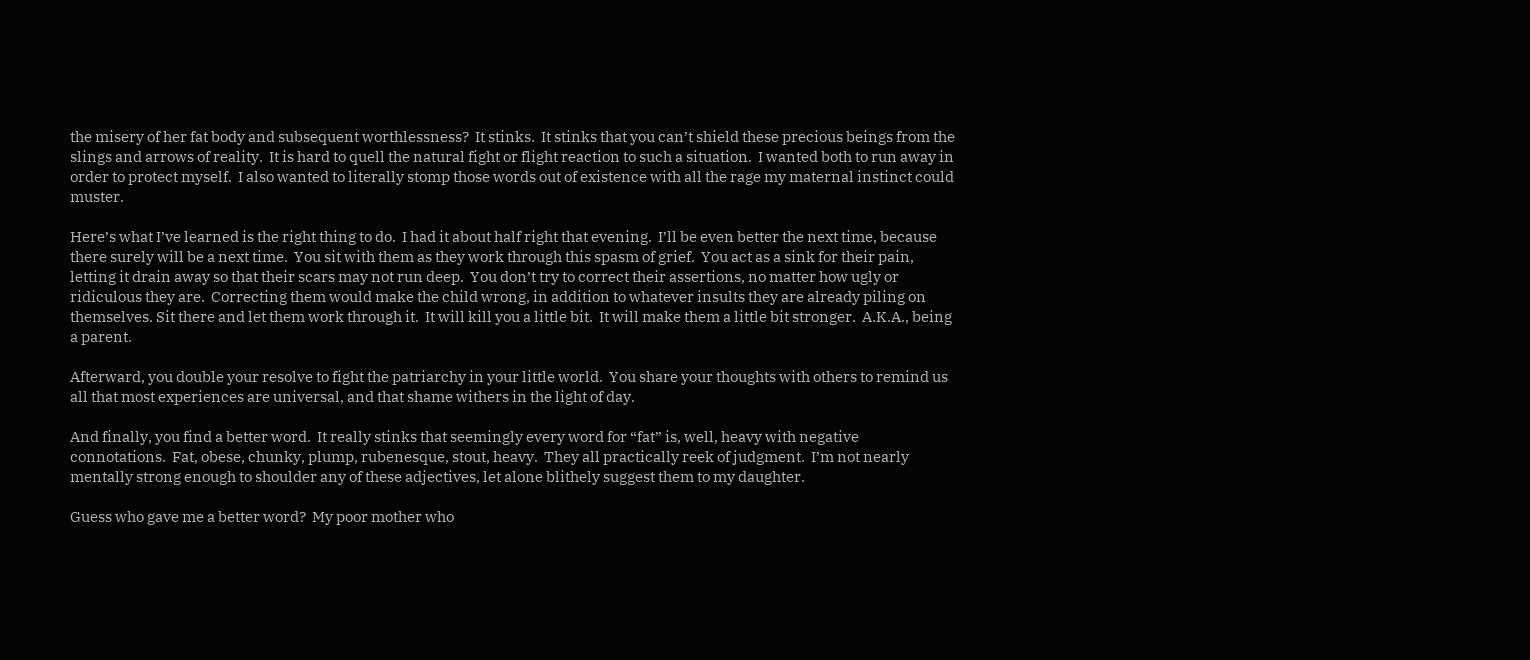the misery of her fat body and subsequent worthlessness?  It stinks.  It stinks that you can’t shield these precious beings from the slings and arrows of reality.  It is hard to quell the natural fight or flight reaction to such a situation.  I wanted both to run away in order to protect myself.  I also wanted to literally stomp those words out of existence with all the rage my maternal instinct could muster.

Here’s what I’ve learned is the right thing to do.  I had it about half right that evening.  I’ll be even better the next time, because there surely will be a next time.  You sit with them as they work through this spasm of grief.  You act as a sink for their pain, letting it drain away so that their scars may not run deep.  You don’t try to correct their assertions, no matter how ugly or ridiculous they are.  Correcting them would make the child wrong, in addition to whatever insults they are already piling on themselves. Sit there and let them work through it.  It will kill you a little bit.  It will make them a little bit stronger.  A.K.A., being a parent.

Afterward, you double your resolve to fight the patriarchy in your little world.  You share your thoughts with others to remind us all that most experiences are universal, and that shame withers in the light of day.

And finally, you find a better word.  It really stinks that seemingly every word for “fat” is, well, heavy with negative connotations.  Fat, obese, chunky, plump, rubenesque, stout, heavy.  They all practically reek of judgment.  I’m not nearly mentally strong enough to shoulder any of these adjectives, let alone blithely suggest them to my daughter.

Guess who gave me a better word?  My poor mother who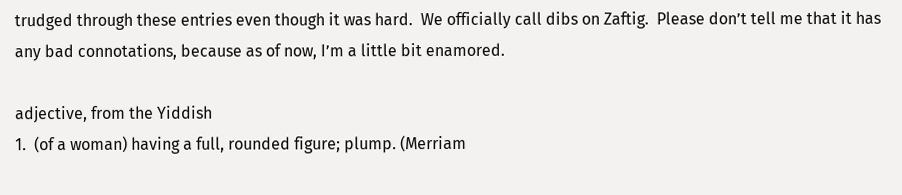trudged through these entries even though it was hard.  We officially call dibs on Zaftig.  Please don’t tell me that it has any bad connotations, because as of now, I’m a little bit enamored.

adjective, from the Yiddish
1.  (of a woman) having a full, rounded figure; plump. (Merriam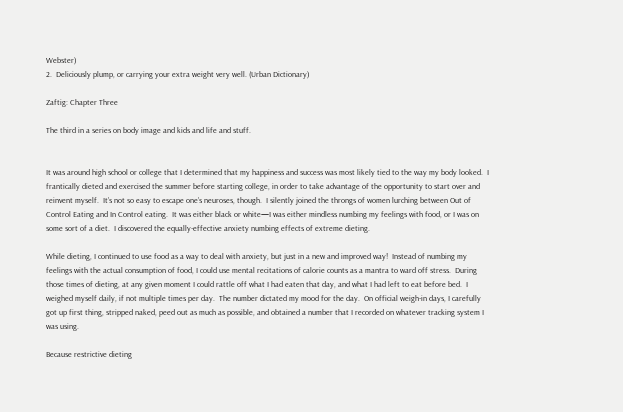Webster)
2.  Deliciously plump, or carrying your extra weight very well. (Urban Dictionary)

Zaftig: Chapter Three

The third in a series on body image and kids and life and stuff.


It was around high school or college that I determined that my happiness and success was most likely tied to the way my body looked.  I frantically dieted and exercised the summer before starting college, in order to take advantage of the opportunity to start over and reinvent myself.  It’s not so easy to escape one’s neuroses, though.  I silently joined the throngs of women lurching between Out of Control Eating and In Control eating.  It was either black or white—I was either mindless numbing my feelings with food, or I was on some sort of a diet.  I discovered the equally-effective anxiety numbing effects of extreme dieting.

While dieting, I continued to use food as a way to deal with anxiety, but just in a new and improved way!  Instead of numbing my feelings with the actual consumption of food, I could use mental recitations of calorie counts as a mantra to ward off stress.  During those times of dieting, at any given moment I could rattle off what I had eaten that day, and what I had left to eat before bed.  I weighed myself daily, if not multiple times per day.  The number dictated my mood for the day.  On official weigh-in days, I carefully got up first thing, stripped naked, peed out as much as possible, and obtained a number that I recorded on whatever tracking system I was using.

Because restrictive dieting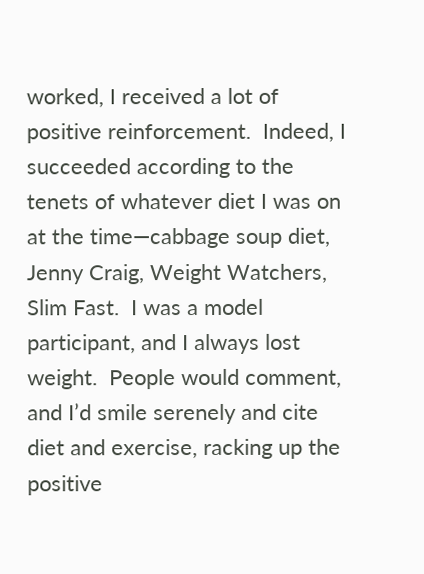worked, I received a lot of positive reinforcement.  Indeed, I succeeded according to the tenets of whatever diet I was on at the time—cabbage soup diet, Jenny Craig, Weight Watchers, Slim Fast.  I was a model participant, and I always lost weight.  People would comment, and I’d smile serenely and cite diet and exercise, racking up the positive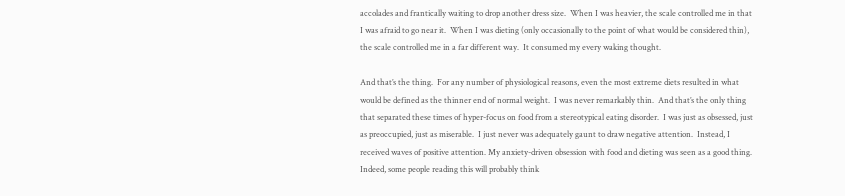accolades and frantically waiting to drop another dress size.  When I was heavier, the scale controlled me in that I was afraid to go near it.  When I was dieting (only occasionally to the point of what would be considered thin), the scale controlled me in a far different way.  It consumed my every waking thought.

And that’s the thing.  For any number of physiological reasons, even the most extreme diets resulted in what would be defined as the thinner end of normal weight.  I was never remarkably thin.  And that’s the only thing that separated these times of hyper-focus on food from a stereotypical eating disorder.  I was just as obsessed, just as preoccupied, just as miserable.  I just never was adequately gaunt to draw negative attention.  Instead, I received waves of positive attention. My anxiety-driven obsession with food and dieting was seen as a good thing.  Indeed, some people reading this will probably think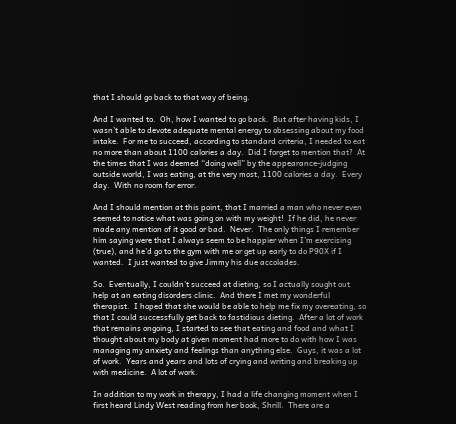that I should go back to that way of being.

And I wanted to.  Oh, how I wanted to go back.  But after having kids, I wasn’t able to devote adequate mental energy to obsessing about my food intake.  For me to succeed, according to standard criteria, I needed to eat no more than about 1100 calories a day.  Did I forget to mention that?  At the times that I was deemed “doing well” by the appearance-judging outside world, I was eating, at the very most, 1100 calories a day.  Every day.  With no room for error.

And I should mention at this point, that I married a man who never even seemed to notice what was going on with my weight!  If he did, he never made any mention of it good or bad.  Never.  The only things I remember him saying were that I always seem to be happier when I’m exercising (true), and he’d go to the gym with me or get up early to do P90X if I wanted.  I just wanted to give Jimmy his due accolades.

So.  Eventually, I couldn’t succeed at dieting, so I actually sought out help at an eating disorders clinic.  And there I met my wonderful therapist.  I hoped that she would be able to help me fix my overeating, so that I could successfully get back to fastidious dieting.  After a lot of work that remains ongoing, I started to see that eating and food and what I thought about my body at given moment had more to do with how I was managing my anxiety and feelings than anything else.  Guys, it was a lot of work.  Years and years and lots of crying and writing and breaking up with medicine.  A lot of work.

In addition to my work in therapy, I had a life changing moment when I first heard Lindy West reading from her book, Shrill.  There are a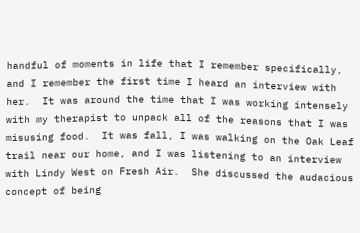handful of moments in life that I remember specifically, and I remember the first time I heard an interview with her.  It was around the time that I was working intensely with my therapist to unpack all of the reasons that I was misusing food.  It was fall, I was walking on the Oak Leaf trail near our home, and I was listening to an interview with Lindy West on Fresh Air.  She discussed the audacious concept of being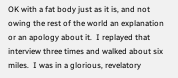OK with a fat body just as it is, and not owing the rest of the world an explanation or an apology about it.  I replayed that interview three times and walked about six miles.  I was in a glorious, revelatory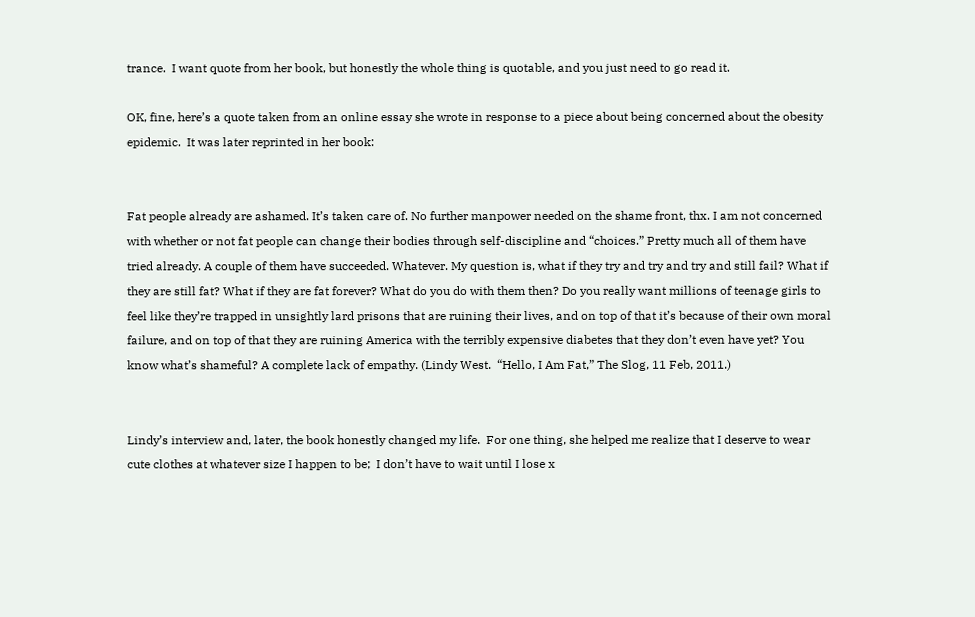trance.  I want quote from her book, but honestly the whole thing is quotable, and you just need to go read it.

OK, fine, here’s a quote taken from an online essay she wrote in response to a piece about being concerned about the obesity epidemic.  It was later reprinted in her book:


Fat people already are ashamed. It’s taken care of. No further manpower needed on the shame front, thx. I am not concerned with whether or not fat people can change their bodies through self-discipline and “choices.” Pretty much all of them have tried already. A couple of them have succeeded. Whatever. My question is, what if they try and try and try and still fail? What if they are still fat? What if they are fat forever? What do you do with them then? Do you really want millions of teenage girls to feel like they’re trapped in unsightly lard prisons that are ruining their lives, and on top of that it’s because of their own moral failure, and on top of that they are ruining America with the terribly expensive diabetes that they don’t even have yet? You know what’s shameful? A complete lack of empathy. (Lindy West.  “Hello, I Am Fat,” The Slog, 11 Feb, 2011.)


Lindy’s interview and, later, the book honestly changed my life.  For one thing, she helped me realize that I deserve to wear cute clothes at whatever size I happen to be;  I don’t have to wait until I lose x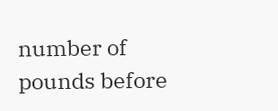number of pounds before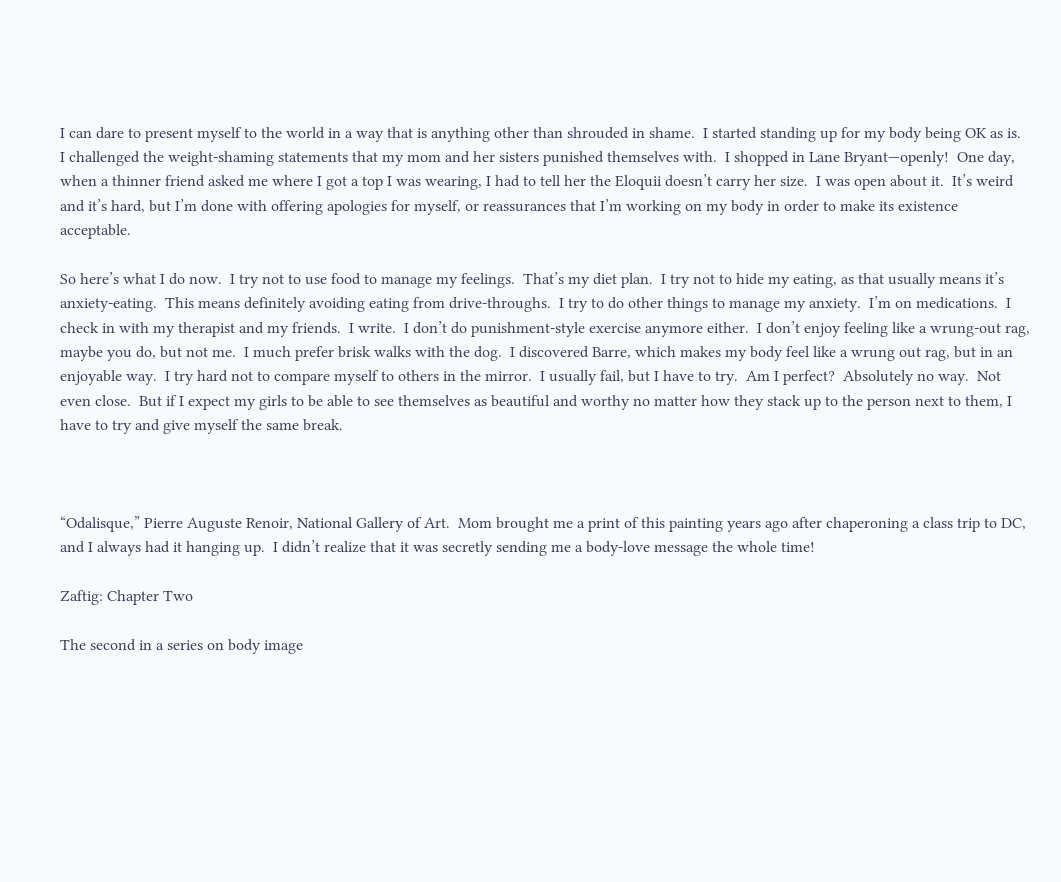I can dare to present myself to the world in a way that is anything other than shrouded in shame.  I started standing up for my body being OK as is.  I challenged the weight-shaming statements that my mom and her sisters punished themselves with.  I shopped in Lane Bryant—openly!  One day, when a thinner friend asked me where I got a top I was wearing, I had to tell her the Eloquii doesn’t carry her size.  I was open about it.  It’s weird and it’s hard, but I’m done with offering apologies for myself, or reassurances that I’m working on my body in order to make its existence acceptable.

So here’s what I do now.  I try not to use food to manage my feelings.  That’s my diet plan.  I try not to hide my eating, as that usually means it’s anxiety-eating.  This means definitely avoiding eating from drive-throughs.  I try to do other things to manage my anxiety.  I’m on medications.  I check in with my therapist and my friends.  I write.  I don’t do punishment-style exercise anymore either.  I don’t enjoy feeling like a wrung-out rag, maybe you do, but not me.  I much prefer brisk walks with the dog.  I discovered Barre, which makes my body feel like a wrung out rag, but in an enjoyable way.  I try hard not to compare myself to others in the mirror.  I usually fail, but I have to try.  Am I perfect?  Absolutely no way.  Not even close.  But if I expect my girls to be able to see themselves as beautiful and worthy no matter how they stack up to the person next to them, I have to try and give myself the same break.



“Odalisque,” Pierre Auguste Renoir, National Gallery of Art.  Mom brought me a print of this painting years ago after chaperoning a class trip to DC, and I always had it hanging up.  I didn’t realize that it was secretly sending me a body-love message the whole time!

Zaftig: Chapter Two

The second in a series on body image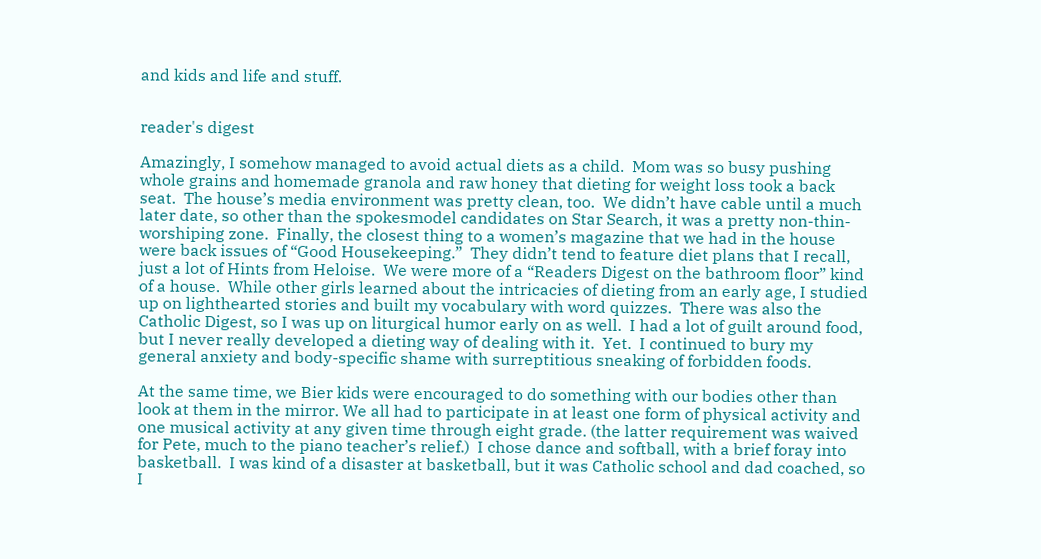and kids and life and stuff.


reader's digest

Amazingly, I somehow managed to avoid actual diets as a child.  Mom was so busy pushing whole grains and homemade granola and raw honey that dieting for weight loss took a back seat.  The house’s media environment was pretty clean, too.  We didn’t have cable until a much later date, so other than the spokesmodel candidates on Star Search, it was a pretty non-thin-worshiping zone.  Finally, the closest thing to a women’s magazine that we had in the house were back issues of “Good Housekeeping.”  They didn’t tend to feature diet plans that I recall, just a lot of Hints from Heloise.  We were more of a “Readers Digest on the bathroom floor” kind of a house.  While other girls learned about the intricacies of dieting from an early age, I studied up on lighthearted stories and built my vocabulary with word quizzes.  There was also the Catholic Digest, so I was up on liturgical humor early on as well.  I had a lot of guilt around food, but I never really developed a dieting way of dealing with it.  Yet.  I continued to bury my general anxiety and body-specific shame with surreptitious sneaking of forbidden foods.

At the same time, we Bier kids were encouraged to do something with our bodies other than look at them in the mirror. We all had to participate in at least one form of physical activity and one musical activity at any given time through eight grade. (the latter requirement was waived for Pete, much to the piano teacher’s relief.)  I chose dance and softball, with a brief foray into basketball.  I was kind of a disaster at basketball, but it was Catholic school and dad coached, so I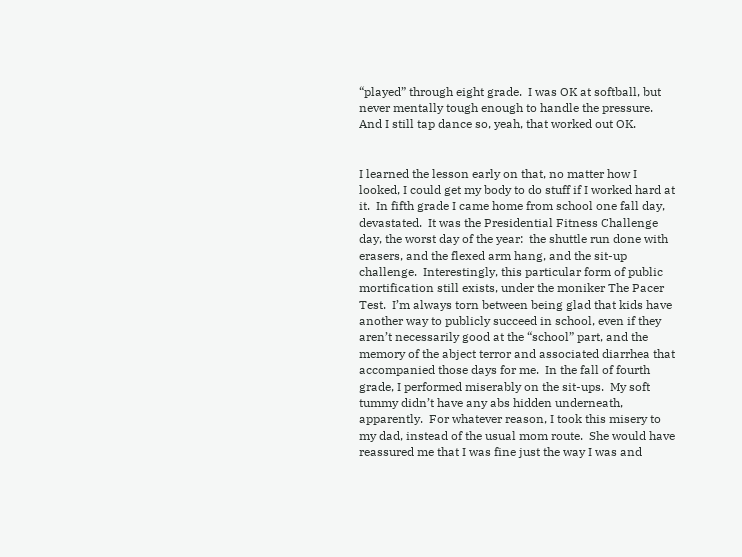“played” through eight grade.  I was OK at softball, but never mentally tough enough to handle the pressure.  And I still tap dance so, yeah, that worked out OK.


I learned the lesson early on that, no matter how I looked, I could get my body to do stuff if I worked hard at it.  In fifth grade I came home from school one fall day, devastated.  It was the Presidential Fitness Challenge day, the worst day of the year:  the shuttle run done with erasers, and the flexed arm hang, and the sit-up challenge.  Interestingly, this particular form of public mortification still exists, under the moniker The Pacer Test.  I’m always torn between being glad that kids have another way to publicly succeed in school, even if they aren’t necessarily good at the “school” part, and the memory of the abject terror and associated diarrhea that accompanied those days for me.  In the fall of fourth grade, I performed miserably on the sit-ups.  My soft tummy didn’t have any abs hidden underneath, apparently.  For whatever reason, I took this misery to my dad, instead of the usual mom route.  She would have reassured me that I was fine just the way I was and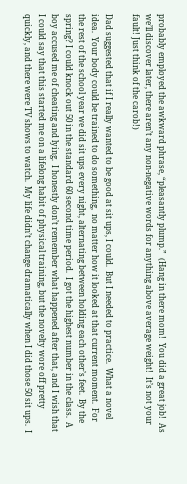probably employed the awkward phrase, “pleasantly plump.”  (Hang in there mom!  You did a great job!  As we’ll discover later, there aren’t any non-negative words for anything above average weight!  It’s not your fault! Just think of the carob!)

Dad suggested that if I really wanted to be good at sit ups, I could.  But I needed to practice.  What a novel idea.  Your body could be trained to do something,  no matter how it looked at that current moment.  For the rest of the school year we did sit ups every night, alternating between holding each other’s feet.  By the spring? I could knock out 50 in the standard 60 second time period.  I got the highest number in the class.  A boy accused me of cheating and lying.  I honestly don’t remember what happened after that, and I wish that I could say that this started me on a lifelong habit of physical training, but the novelty wore off pretty quickly, and there were TV shows to watch.  My life didn’t change dramatically when I did those 50 sit ups.  I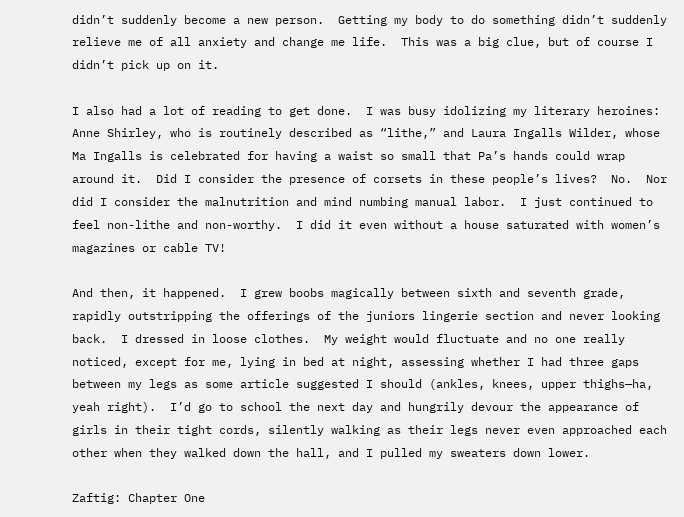didn’t suddenly become a new person.  Getting my body to do something didn’t suddenly relieve me of all anxiety and change me life.  This was a big clue, but of course I didn’t pick up on it.

I also had a lot of reading to get done.  I was busy idolizing my literary heroines:  Anne Shirley, who is routinely described as “lithe,” and Laura Ingalls Wilder, whose Ma Ingalls is celebrated for having a waist so small that Pa’s hands could wrap around it.  Did I consider the presence of corsets in these people’s lives?  No.  Nor did I consider the malnutrition and mind numbing manual labor.  I just continued to feel non-lithe and non-worthy.  I did it even without a house saturated with women’s magazines or cable TV!

And then, it happened.  I grew boobs magically between sixth and seventh grade, rapidly outstripping the offerings of the juniors lingerie section and never looking back.  I dressed in loose clothes.  My weight would fluctuate and no one really noticed, except for me, lying in bed at night, assessing whether I had three gaps between my legs as some article suggested I should (ankles, knees, upper thighs—ha, yeah right).  I’d go to school the next day and hungrily devour the appearance of girls in their tight cords, silently walking as their legs never even approached each other when they walked down the hall, and I pulled my sweaters down lower.

Zaftig: Chapter One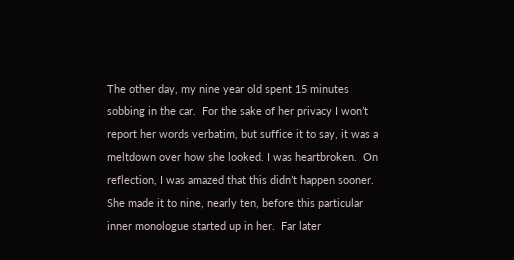The other day, my nine year old spent 15 minutes sobbing in the car.  For the sake of her privacy I won’t report her words verbatim, but suffice it to say, it was a meltdown over how she looked. I was heartbroken.  On reflection, I was amazed that this didn’t happen sooner. She made it to nine, nearly ten, before this particular inner monologue started up in her.  Far later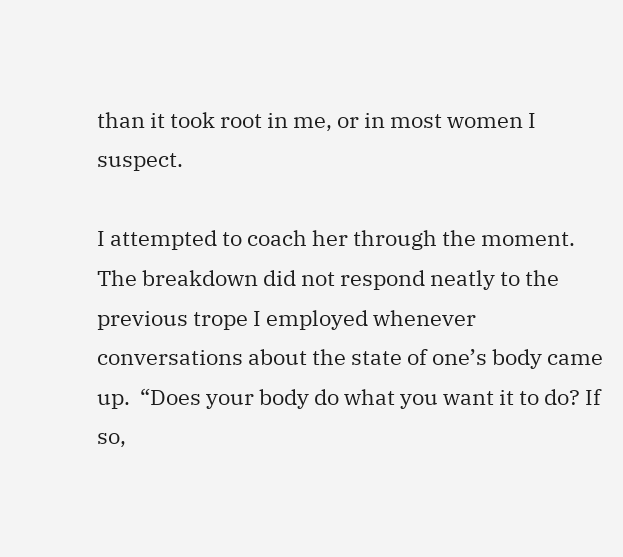than it took root in me, or in most women I suspect.

I attempted to coach her through the moment.  The breakdown did not respond neatly to the previous trope I employed whenever conversations about the state of one’s body came up.  “Does your body do what you want it to do? If so,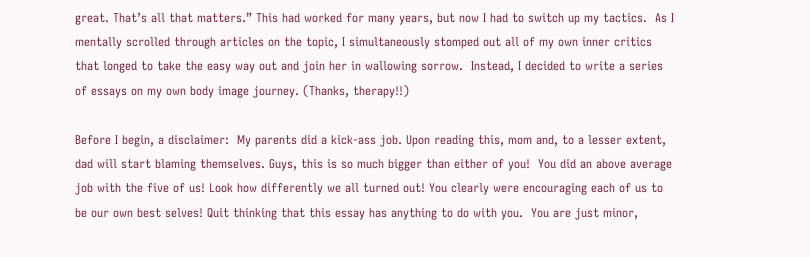great. That’s all that matters.” This had worked for many years, but now I had to switch up my tactics.  As I mentally scrolled through articles on the topic, I simultaneously stomped out all of my own inner critics that longed to take the easy way out and join her in wallowing sorrow.  Instead, I decided to write a series of essays on my own body image journey. (Thanks, therapy!!)

Before I begin, a disclaimer:  My parents did a kick-ass job. Upon reading this, mom and, to a lesser extent, dad will start blaming themselves. Guys, this is so much bigger than either of you!  You did an above average job with the five of us! Look how differently we all turned out! You clearly were encouraging each of us to be our own best selves! Quit thinking that this essay has anything to do with you.  You are just minor,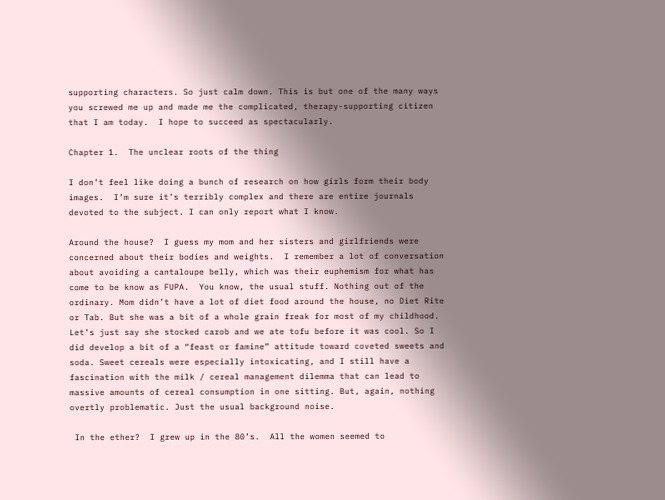supporting characters. So just calm down. This is but one of the many ways you screwed me up and made me the complicated, therapy-supporting citizen that I am today.  I hope to succeed as spectacularly.

Chapter 1.  The unclear roots of the thing

I don’t feel like doing a bunch of research on how girls form their body images.  I’m sure it’s terribly complex and there are entire journals devoted to the subject. I can only report what I know.

Around the house?  I guess my mom and her sisters and girlfriends were concerned about their bodies and weights.  I remember a lot of conversation about avoiding a cantaloupe belly, which was their euphemism for what has come to be know as FUPA.  You know, the usual stuff. Nothing out of the ordinary. Mom didn’t have a lot of diet food around the house, no Diet Rite or Tab. But she was a bit of a whole grain freak for most of my childhood.  Let’s just say she stocked carob and we ate tofu before it was cool. So I did develop a bit of a “feast or famine” attitude toward coveted sweets and soda. Sweet cereals were especially intoxicating, and I still have a fascination with the milk / cereal management dilemma that can lead to massive amounts of cereal consumption in one sitting. But, again, nothing overtly problematic. Just the usual background noise.

 In the ether?  I grew up in the 80’s.  All the women seemed to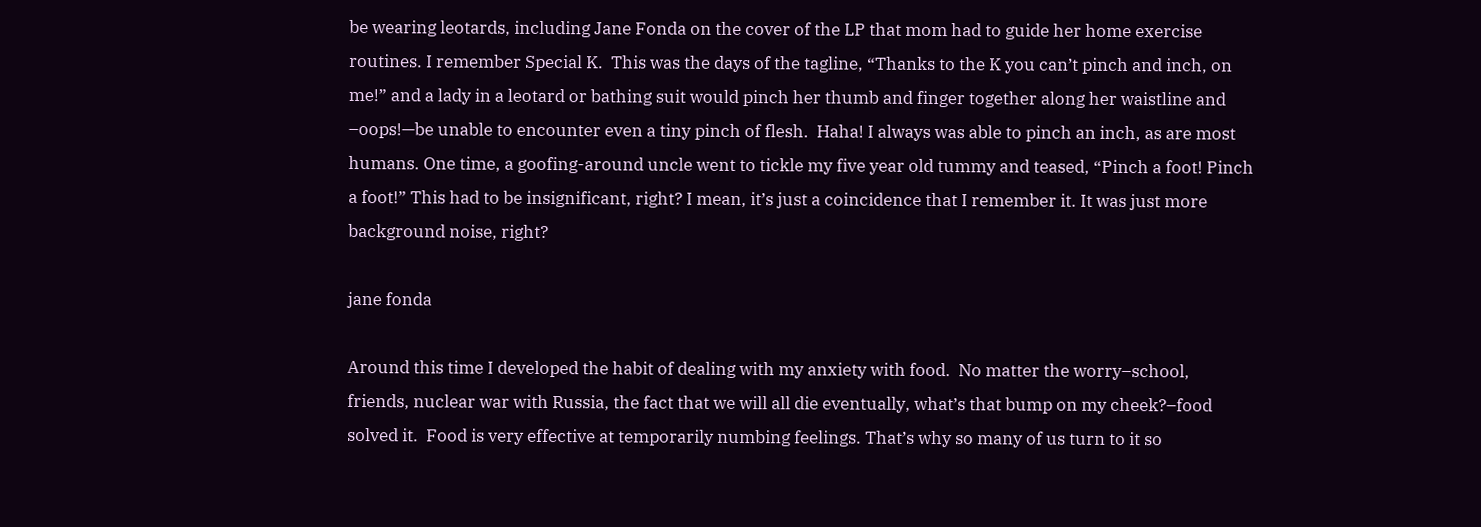be wearing leotards, including Jane Fonda on the cover of the LP that mom had to guide her home exercise routines. I remember Special K.  This was the days of the tagline, “Thanks to the K you can’t pinch and inch, on me!” and a lady in a leotard or bathing suit would pinch her thumb and finger together along her waistline and –oops!—be unable to encounter even a tiny pinch of flesh.  Haha! I always was able to pinch an inch, as are most humans. One time, a goofing-around uncle went to tickle my five year old tummy and teased, “Pinch a foot! Pinch a foot!” This had to be insignificant, right? I mean, it’s just a coincidence that I remember it. It was just more background noise, right?

jane fonda

Around this time I developed the habit of dealing with my anxiety with food.  No matter the worry–school, friends, nuclear war with Russia, the fact that we will all die eventually, what’s that bump on my cheek?–food solved it.  Food is very effective at temporarily numbing feelings. That’s why so many of us turn to it so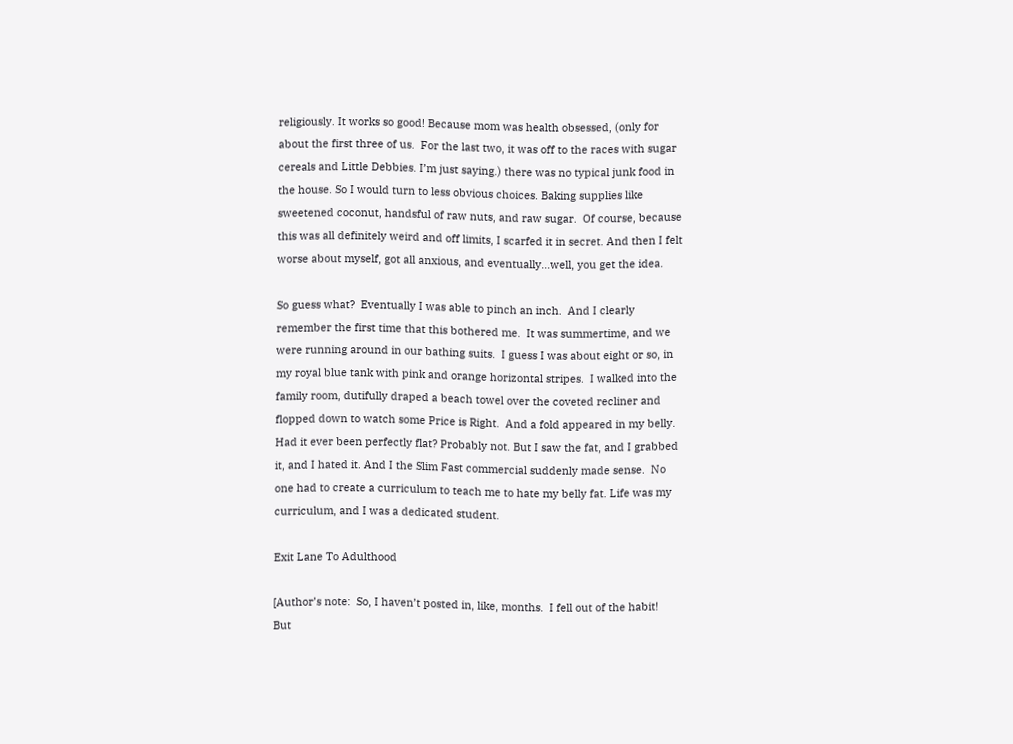religiously. It works so good! Because mom was health obsessed, (only for about the first three of us.  For the last two, it was off to the races with sugar cereals and Little Debbies. I’m just saying.) there was no typical junk food in the house. So I would turn to less obvious choices. Baking supplies like sweetened coconut, handsful of raw nuts, and raw sugar.  Of course, because this was all definitely weird and off limits, I scarfed it in secret. And then I felt worse about myself, got all anxious, and eventually…well, you get the idea.

So guess what?  Eventually I was able to pinch an inch.  And I clearly remember the first time that this bothered me.  It was summertime, and we were running around in our bathing suits.  I guess I was about eight or so, in my royal blue tank with pink and orange horizontal stripes.  I walked into the family room, dutifully draped a beach towel over the coveted recliner and flopped down to watch some Price is Right.  And a fold appeared in my belly. Had it ever been perfectly flat? Probably not. But I saw the fat, and I grabbed it, and I hated it. And I the Slim Fast commercial suddenly made sense.  No one had to create a curriculum to teach me to hate my belly fat. Life was my curriculum, and I was a dedicated student.

Exit Lane To Adulthood

[Author’s note:  So, I haven’t posted in, like, months.  I fell out of the habit!  But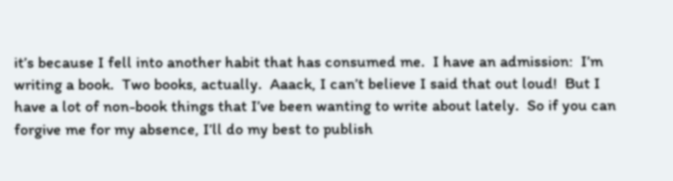it’s because I fell into another habit that has consumed me.  I have an admission:  I’m writing a book.  Two books, actually.  Aaack, I can’t believe I said that out loud!  But I have a lot of non-book things that I’ve been wanting to write about lately.  So if you can forgive me for my absence, I’ll do my best to publish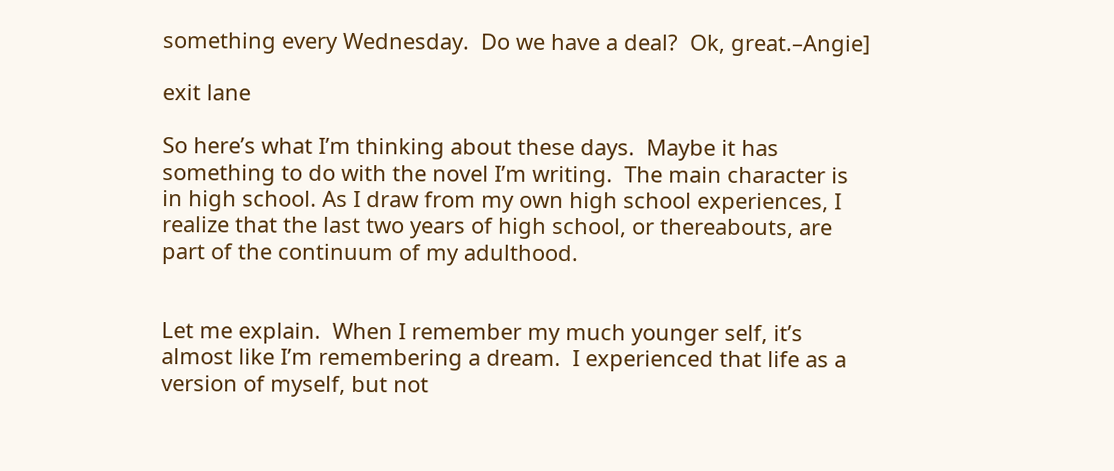something every Wednesday.  Do we have a deal?  Ok, great.–Angie]

exit lane

So here’s what I’m thinking about these days.  Maybe it has something to do with the novel I’m writing.  The main character is in high school. As I draw from my own high school experiences, I realize that the last two years of high school, or thereabouts, are part of the continuum of my adulthood.


Let me explain.  When I remember my much younger self, it’s almost like I’m remembering a dream.  I experienced that life as a version of myself, but not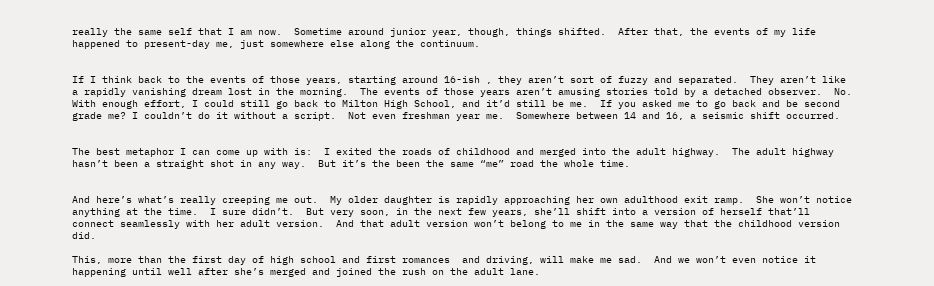really the same self that I am now.  Sometime around junior year, though, things shifted.  After that, the events of my life happened to present-day me, just somewhere else along the continuum.


If I think back to the events of those years, starting around 16-ish , they aren’t sort of fuzzy and separated.  They aren’t like a rapidly vanishing dream lost in the morning.  The events of those years aren’t amusing stories told by a detached observer.  No.  With enough effort, I could still go back to Milton High School, and it’d still be me.  If you asked me to go back and be second grade me? I couldn’t do it without a script.  Not even freshman year me.  Somewhere between 14 and 16, a seismic shift occurred.


The best metaphor I can come up with is:  I exited the roads of childhood and merged into the adult highway.  The adult highway hasn’t been a straight shot in any way.  But it’s the been the same “me” road the whole time.


And here’s what’s really creeping me out.  My older daughter is rapidly approaching her own adulthood exit ramp.  She won’t notice anything at the time.  I sure didn’t.  But very soon, in the next few years, she’ll shift into a version of herself that’ll connect seamlessly with her adult version.  And that adult version won’t belong to me in the same way that the childhood version did.

This, more than the first day of high school and first romances  and driving, will make me sad.  And we won’t even notice it happening until well after she’s merged and joined the rush on the adult lane.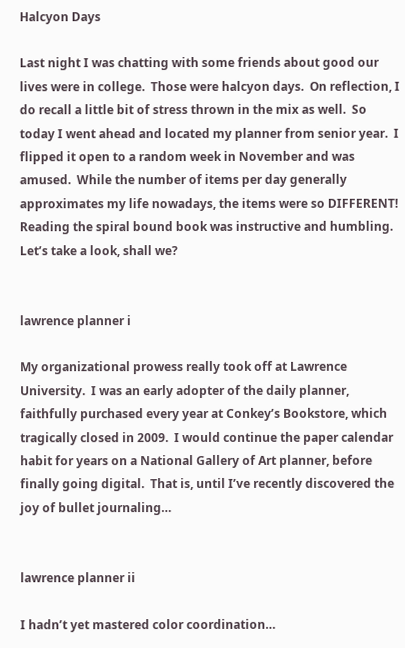Halcyon Days

Last night I was chatting with some friends about good our lives were in college.  Those were halcyon days.  On reflection, I do recall a little bit of stress thrown in the mix as well.  So today I went ahead and located my planner from senior year.  I flipped it open to a random week in November and was amused.  While the number of items per day generally approximates my life nowadays, the items were so DIFFERENT!  Reading the spiral bound book was instructive and humbling.  Let’s take a look, shall we?


lawrence planner i

My organizational prowess really took off at Lawrence University.  I was an early adopter of the daily planner, faithfully purchased every year at Conkey’s Bookstore, which tragically closed in 2009.  I would continue the paper calendar habit for years on a National Gallery of Art planner, before finally going digital.  That is, until I’ve recently discovered the joy of bullet journaling…


lawrence planner ii

I hadn’t yet mastered color coordination…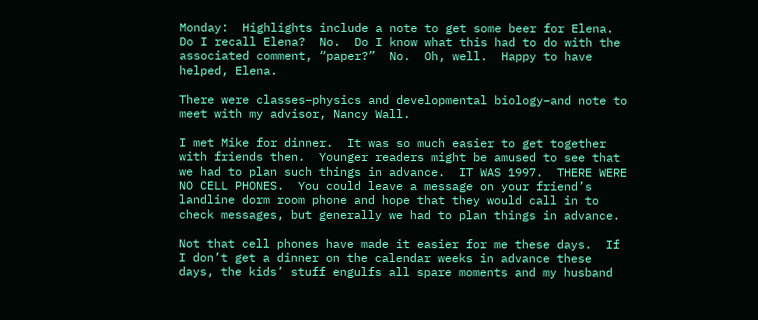Monday:  Highlights include a note to get some beer for Elena.  Do I recall Elena?  No.  Do I know what this had to do with the associated comment, “paper?”  No.  Oh, well.  Happy to have helped, Elena.

There were classes–physics and developmental biology–and note to meet with my advisor, Nancy Wall.

I met Mike for dinner.  It was so much easier to get together with friends then.  Younger readers might be amused to see that we had to plan such things in advance.  IT WAS 1997.  THERE WERE NO CELL PHONES.  You could leave a message on your friend’s landline dorm room phone and hope that they would call in to check messages, but generally we had to plan things in advance.

Not that cell phones have made it easier for me these days.  If I don’t get a dinner on the calendar weeks in advance these days, the kids’ stuff engulfs all spare moments and my husband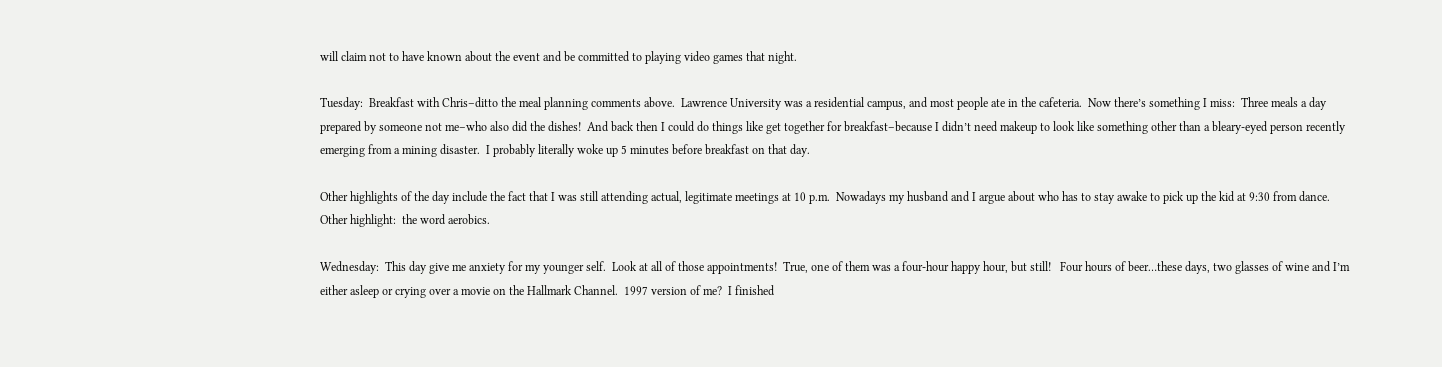will claim not to have known about the event and be committed to playing video games that night.

Tuesday:  Breakfast with Chris–ditto the meal planning comments above.  Lawrence University was a residential campus, and most people ate in the cafeteria.  Now there’s something I miss:  Three meals a day prepared by someone not me–who also did the dishes!  And back then I could do things like get together for breakfast–because I didn’t need makeup to look like something other than a bleary-eyed person recently emerging from a mining disaster.  I probably literally woke up 5 minutes before breakfast on that day.

Other highlights of the day include the fact that I was still attending actual, legitimate meetings at 10 p.m.  Nowadays my husband and I argue about who has to stay awake to pick up the kid at 9:30 from dance.  Other highlight:  the word aerobics.

Wednesday:  This day give me anxiety for my younger self.  Look at all of those appointments!  True, one of them was a four-hour happy hour, but still!   Four hours of beer…these days, two glasses of wine and I’m either asleep or crying over a movie on the Hallmark Channel.  1997 version of me?  I finished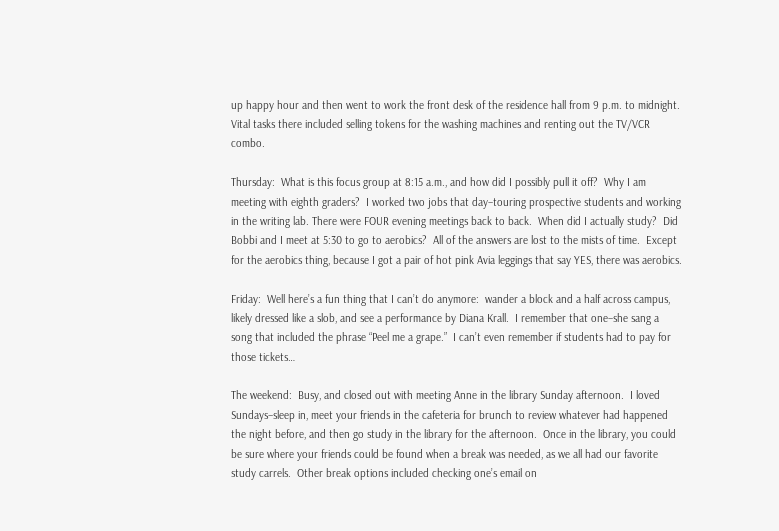up happy hour and then went to work the front desk of the residence hall from 9 p.m. to midnight.  Vital tasks there included selling tokens for the washing machines and renting out the TV/VCR combo.

Thursday:  What is this focus group at 8:15 a.m., and how did I possibly pull it off?  Why I am meeting with eighth graders?  I worked two jobs that day–touring prospective students and working in the writing lab. There were FOUR evening meetings back to back.  When did I actually study?  Did Bobbi and I meet at 5:30 to go to aerobics?  All of the answers are lost to the mists of time.  Except for the aerobics thing, because I got a pair of hot pink Avia leggings that say YES, there was aerobics.

Friday:  Well here’s a fun thing that I can’t do anymore:  wander a block and a half across campus, likely dressed like a slob, and see a performance by Diana Krall.  I remember that one–she sang a song that included the phrase “Peel me a grape.”  I can’t even remember if students had to pay for those tickets…

The weekend:  Busy, and closed out with meeting Anne in the library Sunday afternoon.  I loved Sundays–sleep in, meet your friends in the cafeteria for brunch to review whatever had happened the night before, and then go study in the library for the afternoon.  Once in the library, you could be sure where your friends could be found when a break was needed, as we all had our favorite study carrels.  Other break options included checking one’s email on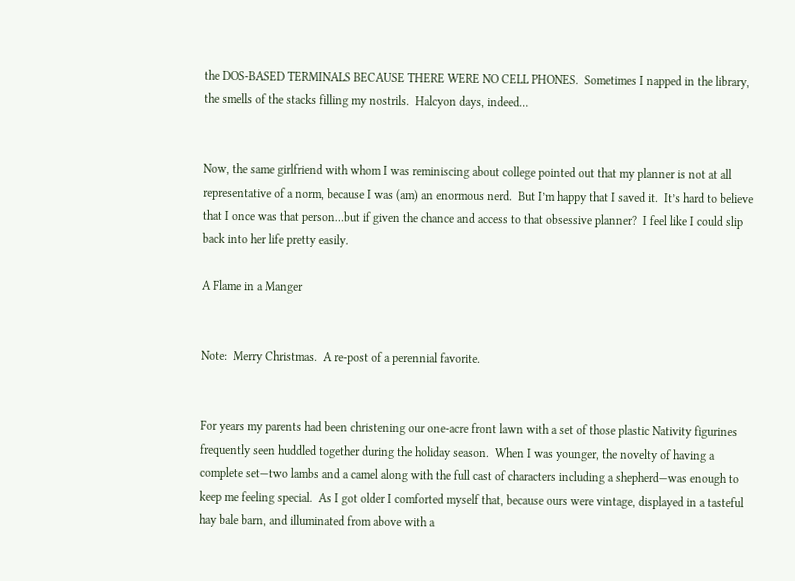the DOS-BASED TERMINALS BECAUSE THERE WERE NO CELL PHONES.  Sometimes I napped in the library, the smells of the stacks filling my nostrils.  Halcyon days, indeed…


Now, the same girlfriend with whom I was reminiscing about college pointed out that my planner is not at all representative of a norm, because I was (am) an enormous nerd.  But I’m happy that I saved it.  It’s hard to believe that I once was that person…but if given the chance and access to that obsessive planner?  I feel like I could slip back into her life pretty easily.

A Flame in a Manger


Note:  Merry Christmas.  A re-post of a perennial favorite.


For years my parents had been christening our one-acre front lawn with a set of those plastic Nativity figurines frequently seen huddled together during the holiday season.  When I was younger, the novelty of having a complete set—two lambs and a camel along with the full cast of characters including a shepherd—was enough to keep me feeling special.  As I got older I comforted myself that, because ours were vintage, displayed in a tasteful hay bale barn, and illuminated from above with a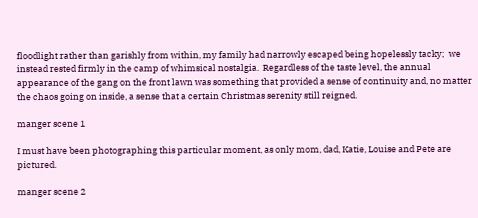floodlight rather than garishly from within, my family had narrowly escaped being hopelessly tacky;  we instead rested firmly in the camp of whimsical nostalgia.  Regardless of the taste level, the annual appearance of the gang on the front lawn was something that provided a sense of continuity and, no matter the chaos going on inside, a sense that a certain Christmas serenity still reigned.

manger scene 1

I must have been photographing this particular moment, as only mom, dad, Katie, Louise and Pete are pictured.

manger scene 2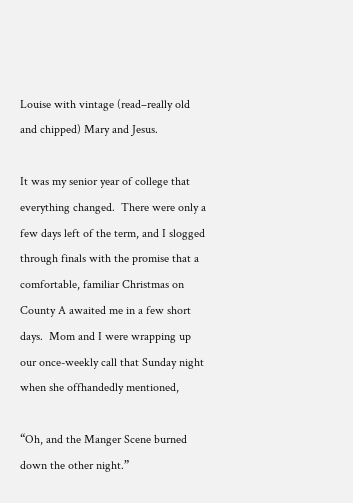Louise with vintage (read–really old and chipped) Mary and Jesus.

It was my senior year of college that everything changed.  There were only a few days left of the term, and I slogged through finals with the promise that a comfortable, familiar Christmas on County A awaited me in a few short days.  Mom and I were wrapping up our once-weekly call that Sunday night when she offhandedly mentioned,

“Oh, and the Manger Scene burned down the other night.”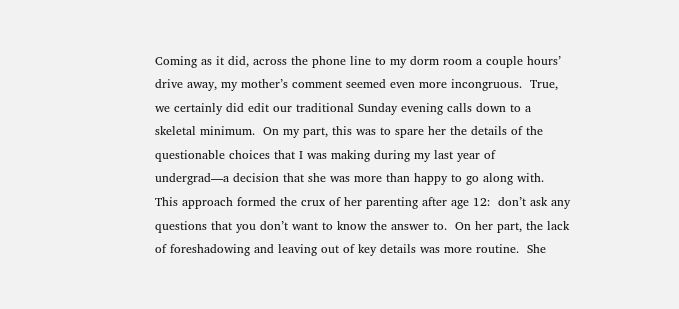Coming as it did, across the phone line to my dorm room a couple hours’ drive away, my mother’s comment seemed even more incongruous.  True, we certainly did edit our traditional Sunday evening calls down to a skeletal minimum.  On my part, this was to spare her the details of the questionable choices that I was making during my last year of undergrad—a decision that she was more than happy to go along with.  This approach formed the crux of her parenting after age 12:  don’t ask any questions that you don’t want to know the answer to.  On her part, the lack of foreshadowing and leaving out of key details was more routine.  She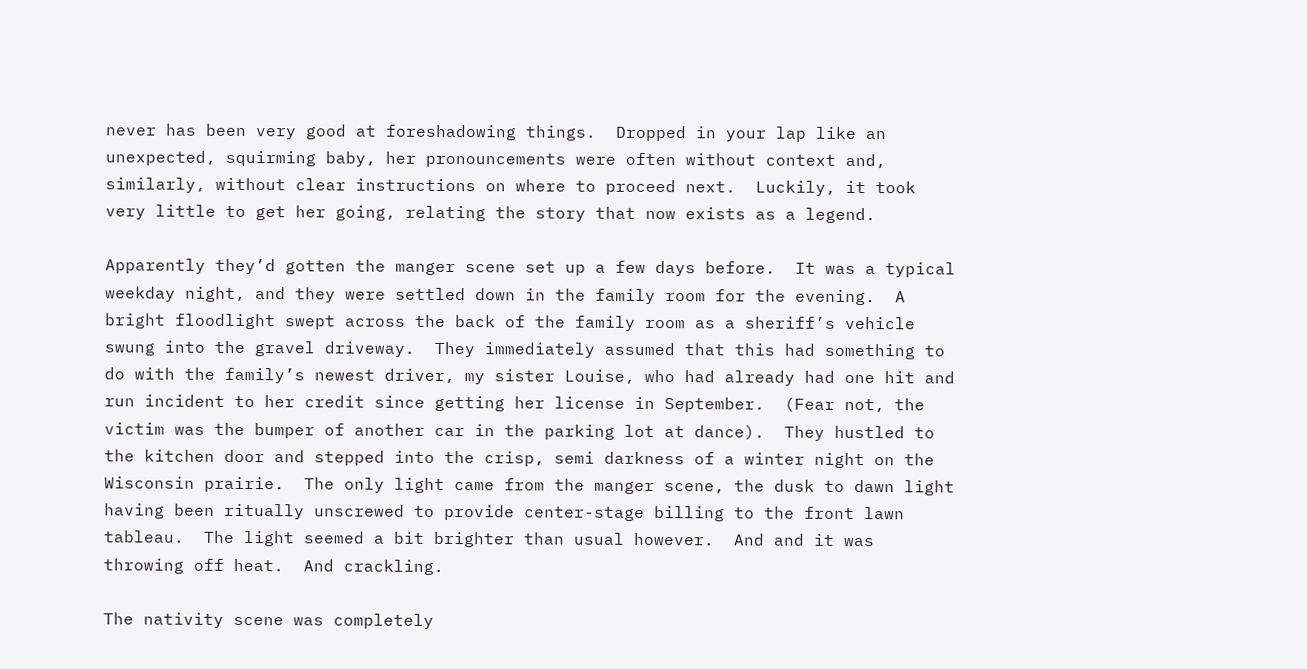never has been very good at foreshadowing things.  Dropped in your lap like an unexpected, squirming baby, her pronouncements were often without context and, similarly, without clear instructions on where to proceed next.  Luckily, it took very little to get her going, relating the story that now exists as a legend.

Apparently they’d gotten the manger scene set up a few days before.  It was a typical weekday night, and they were settled down in the family room for the evening.  A bright floodlight swept across the back of the family room as a sheriff’s vehicle swung into the gravel driveway.  They immediately assumed that this had something to do with the family’s newest driver, my sister Louise, who had already had one hit and run incident to her credit since getting her license in September.  (Fear not, the victim was the bumper of another car in the parking lot at dance).  They hustled to the kitchen door and stepped into the crisp, semi darkness of a winter night on the Wisconsin prairie.  The only light came from the manger scene, the dusk to dawn light having been ritually unscrewed to provide center-stage billing to the front lawn tableau.  The light seemed a bit brighter than usual however.  And and it was throwing off heat.  And crackling.

The nativity scene was completely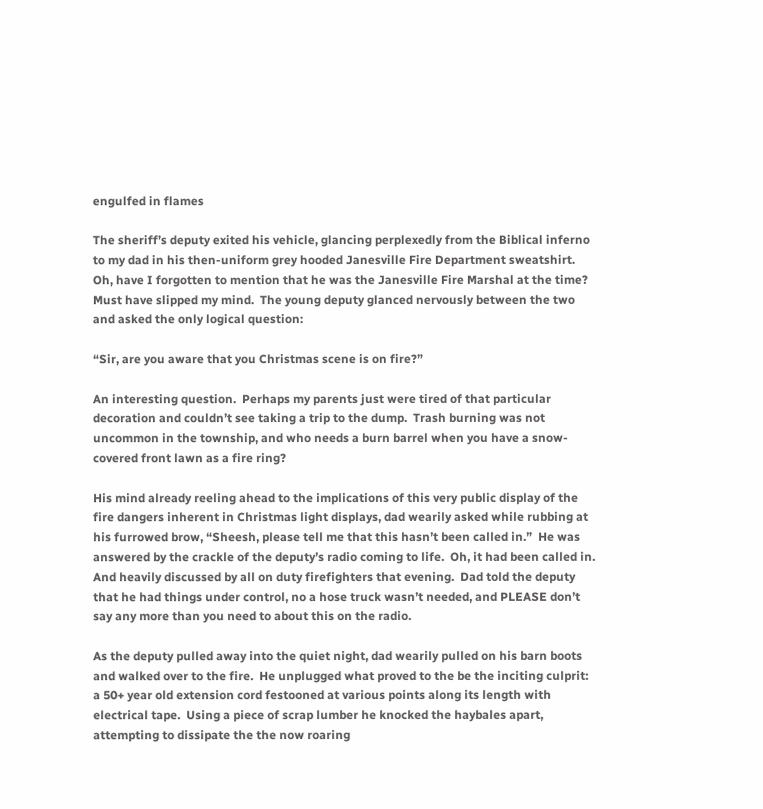engulfed in flames

The sheriff’s deputy exited his vehicle, glancing perplexedly from the Biblical inferno to my dad in his then-uniform grey hooded Janesville Fire Department sweatshirt.  Oh, have I forgotten to mention that he was the Janesville Fire Marshal at the time?  Must have slipped my mind.  The young deputy glanced nervously between the two and asked the only logical question:

“Sir, are you aware that you Christmas scene is on fire?”

An interesting question.  Perhaps my parents just were tired of that particular decoration and couldn’t see taking a trip to the dump.  Trash burning was not uncommon in the township, and who needs a burn barrel when you have a snow-covered front lawn as a fire ring?

His mind already reeling ahead to the implications of this very public display of the fire dangers inherent in Christmas light displays, dad wearily asked while rubbing at his furrowed brow, “Sheesh, please tell me that this hasn’t been called in.”  He was answered by the crackle of the deputy’s radio coming to life.  Oh, it had been called in.  And heavily discussed by all on duty firefighters that evening.  Dad told the deputy that he had things under control, no a hose truck wasn’t needed, and PLEASE don’t say any more than you need to about this on the radio.

As the deputy pulled away into the quiet night, dad wearily pulled on his barn boots and walked over to the fire.  He unplugged what proved to the be the inciting culprit:  a 50+ year old extension cord festooned at various points along its length with electrical tape.  Using a piece of scrap lumber he knocked the haybales apart, attempting to dissipate the the now roaring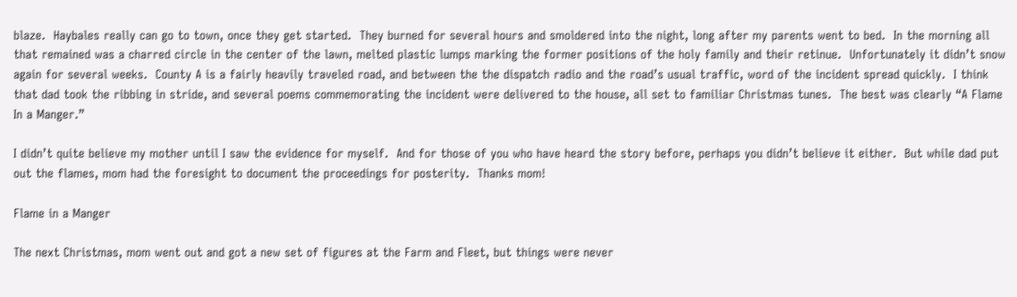blaze.  Haybales really can go to town, once they get started.  They burned for several hours and smoldered into the night, long after my parents went to bed.  In the morning all that remained was a charred circle in the center of the lawn, melted plastic lumps marking the former positions of the holy family and their retinue.  Unfortunately it didn’t snow again for several weeks.  County A is a fairly heavily traveled road, and between the the dispatch radio and the road’s usual traffic, word of the incident spread quickly.  I think that dad took the ribbing in stride, and several poems commemorating the incident were delivered to the house, all set to familiar Christmas tunes.  The best was clearly “A Flame In a Manger.”

I didn’t quite believe my mother until I saw the evidence for myself.  And for those of you who have heard the story before, perhaps you didn’t believe it either.  But while dad put out the flames, mom had the foresight to document the proceedings for posterity.  Thanks mom!

Flame in a Manger

The next Christmas, mom went out and got a new set of figures at the Farm and Fleet, but things were never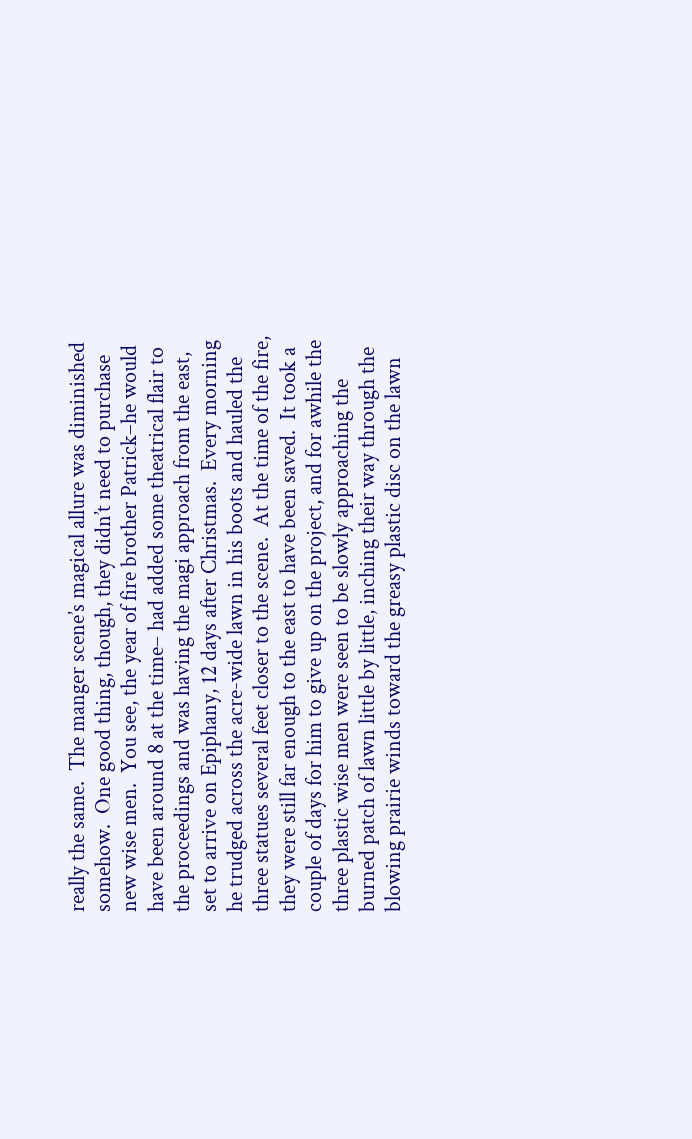really the same.  The manger scene’s magical allure was diminished somehow.  One good thing, though, they didn’t need to purchase new wise men.  You see, the year of fire brother Patrick–he would have been around 8 at the time– had added some theatrical flair to the proceedings and was having the magi approach from the east, set to arrive on Epiphany, 12 days after Christmas.  Every morning he trudged across the acre-wide lawn in his boots and hauled the three statues several feet closer to the scene.  At the time of the fire, they were still far enough to the east to have been saved.  It took a couple of days for him to give up on the project, and for awhile the three plastic wise men were seen to be slowly approaching the burned patch of lawn little by little, inching their way through the blowing prairie winds toward the greasy plastic disc on the lawn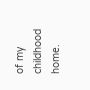of my childhood home.